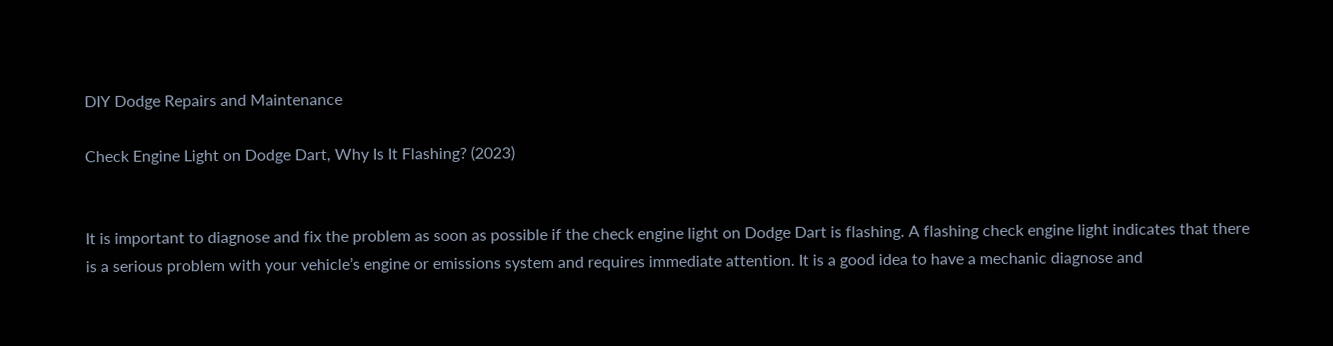DIY Dodge Repairs and Maintenance

Check Engine Light on Dodge Dart, Why Is It Flashing? (2023)


It is important to diagnose and fix the problem as soon as possible if the check engine light on Dodge Dart is flashing. A flashing check engine light indicates that there is a serious problem with your vehicle’s engine or emissions system and requires immediate attention. It is a good idea to have a mechanic diagnose and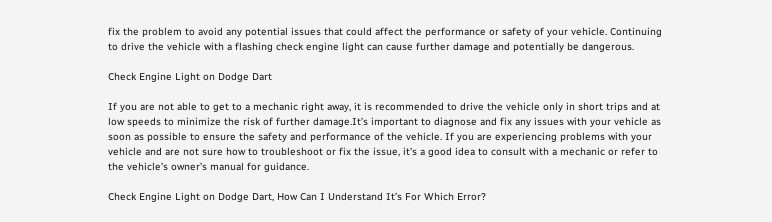fix the problem to avoid any potential issues that could affect the performance or safety of your vehicle. Continuing to drive the vehicle with a flashing check engine light can cause further damage and potentially be dangerous.

Check Engine Light on Dodge Dart

If you are not able to get to a mechanic right away, it is recommended to drive the vehicle only in short trips and at low speeds to minimize the risk of further damage.It’s important to diagnose and fix any issues with your vehicle as soon as possible to ensure the safety and performance of the vehicle. If you are experiencing problems with your vehicle and are not sure how to troubleshoot or fix the issue, it’s a good idea to consult with a mechanic or refer to the vehicle’s owner’s manual for guidance.

Check Engine Light on Dodge Dart, How Can I Understand It’s For Which Error?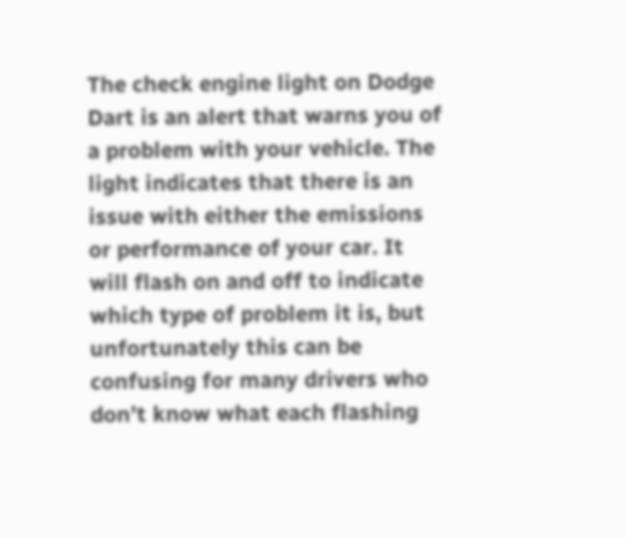The check engine light on Dodge Dart is an alert that warns you of a problem with your vehicle. The light indicates that there is an issue with either the emissions or performance of your car. It will flash on and off to indicate which type of problem it is, but unfortunately this can be confusing for many drivers who don’t know what each flashing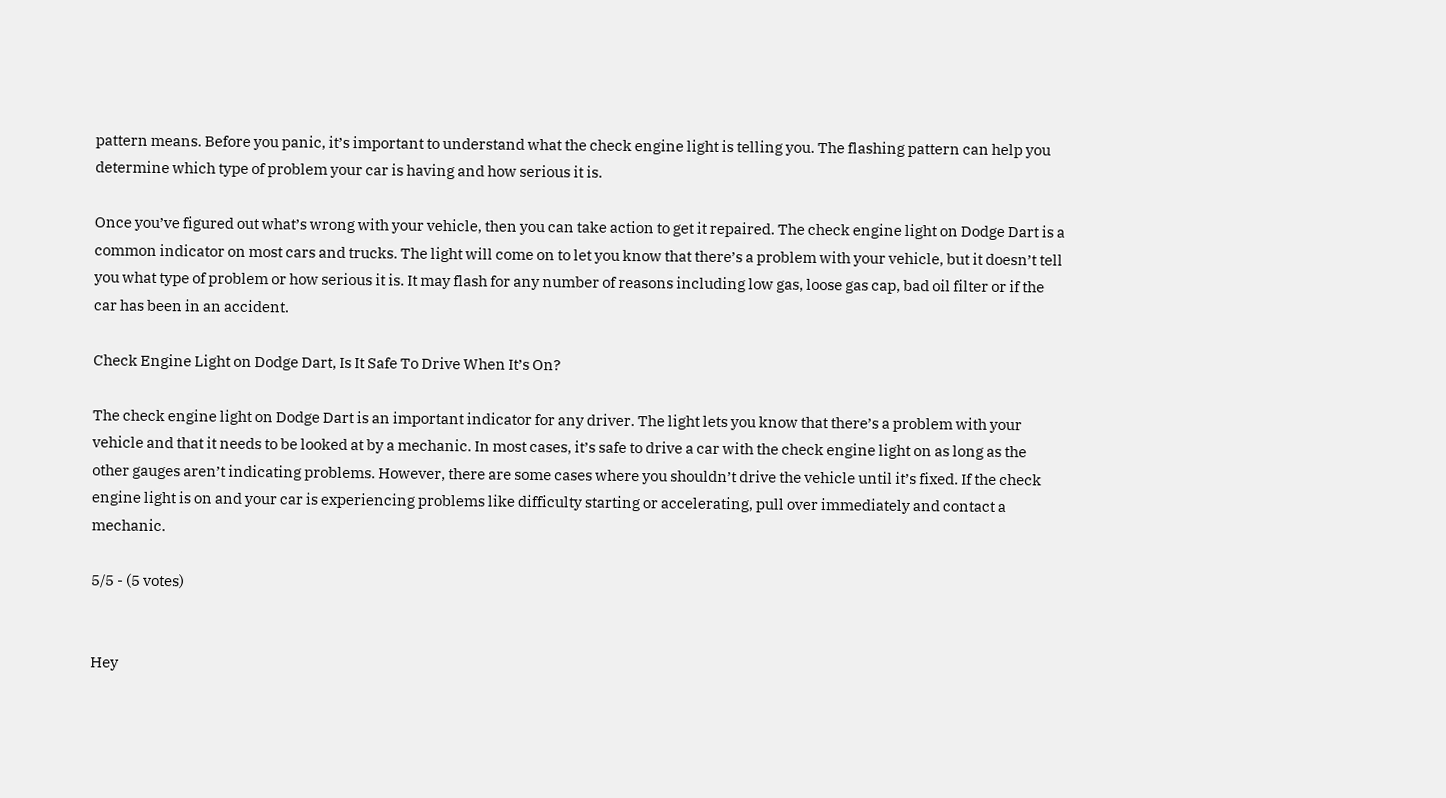pattern means. Before you panic, it’s important to understand what the check engine light is telling you. The flashing pattern can help you determine which type of problem your car is having and how serious it is.

Once you’ve figured out what’s wrong with your vehicle, then you can take action to get it repaired. The check engine light on Dodge Dart is a common indicator on most cars and trucks. The light will come on to let you know that there’s a problem with your vehicle, but it doesn’t tell you what type of problem or how serious it is. It may flash for any number of reasons including low gas, loose gas cap, bad oil filter or if the car has been in an accident.

Check Engine Light on Dodge Dart, Is It Safe To Drive When It’s On?

The check engine light on Dodge Dart is an important indicator for any driver. The light lets you know that there’s a problem with your vehicle and that it needs to be looked at by a mechanic. In most cases, it’s safe to drive a car with the check engine light on as long as the other gauges aren’t indicating problems. However, there are some cases where you shouldn’t drive the vehicle until it’s fixed. If the check engine light is on and your car is experiencing problems like difficulty starting or accelerating, pull over immediately and contact a mechanic.

5/5 - (5 votes)


Hey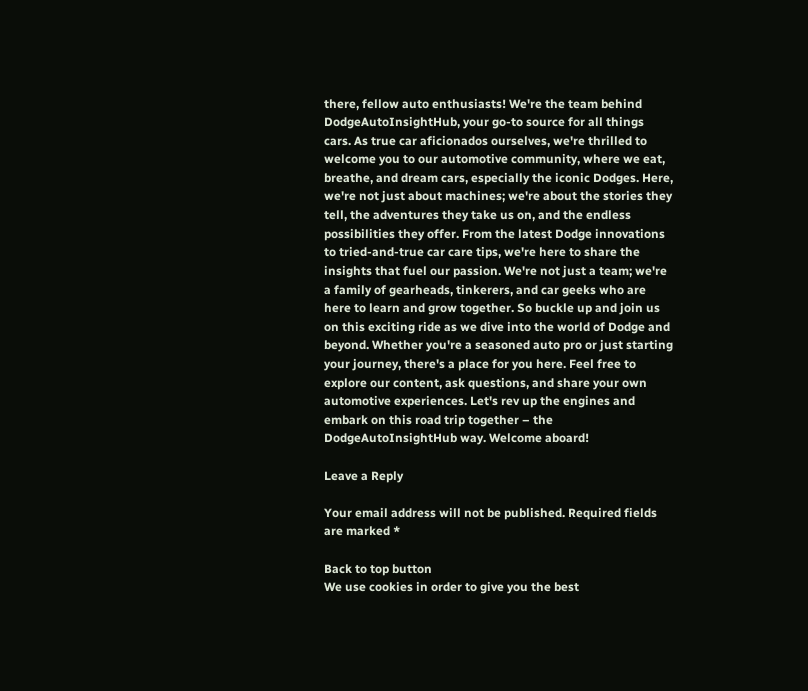there, fellow auto enthusiasts! We're the team behind DodgeAutoInsightHub, your go-to source for all things cars. As true car aficionados ourselves, we're thrilled to welcome you to our automotive community, where we eat, breathe, and dream cars, especially the iconic Dodges. Here, we're not just about machines; we're about the stories they tell, the adventures they take us on, and the endless possibilities they offer. From the latest Dodge innovations to tried-and-true car care tips, we're here to share the insights that fuel our passion. We're not just a team; we're a family of gearheads, tinkerers, and car geeks who are here to learn and grow together. So buckle up and join us on this exciting ride as we dive into the world of Dodge and beyond. Whether you're a seasoned auto pro or just starting your journey, there's a place for you here. Feel free to explore our content, ask questions, and share your own automotive experiences. Let's rev up the engines and embark on this road trip together – the DodgeAutoInsightHub way. Welcome aboard!

Leave a Reply

Your email address will not be published. Required fields are marked *

Back to top button
We use cookies in order to give you the best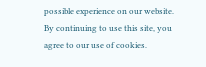possible experience on our website. By continuing to use this site, you agree to our use of cookies.